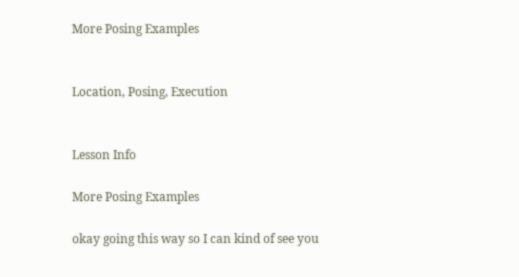More Posing Examples


Location, Posing, Execution


Lesson Info

More Posing Examples

okay going this way so I can kind of see you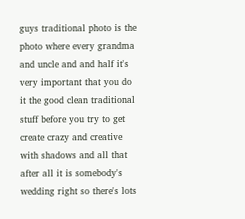guys traditional photo is the photo where every grandma and uncle and and half it's very important that you do it the good clean traditional stuff before you try to get create crazy and creative with shadows and all that after all it is somebody's wedding right so there's lots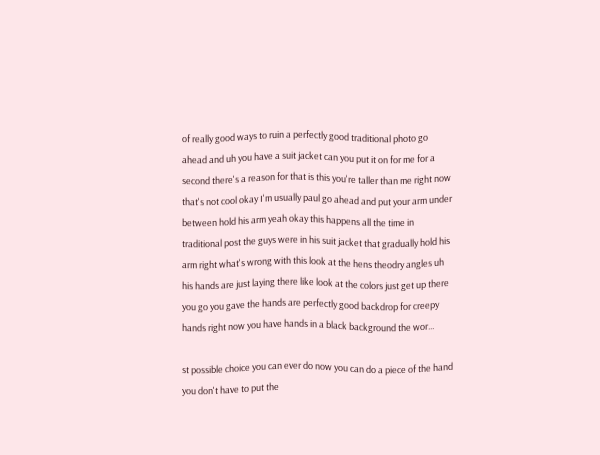of really good ways to ruin a perfectly good traditional photo go ahead and uh you have a suit jacket can you put it on for me for a second there's a reason for that is this you're taller than me right now that's not cool okay I'm usually paul go ahead and put your arm under between hold his arm yeah okay this happens all the time in traditional post the guys were in his suit jacket that gradually hold his arm right what's wrong with this look at the hens theodry angles uh his hands are just laying there like look at the colors just get up there you go you gave the hands are perfectly good backdrop for creepy hands right now you have hands in a black background the wor...

st possible choice you can ever do now you can do a piece of the hand you don't have to put the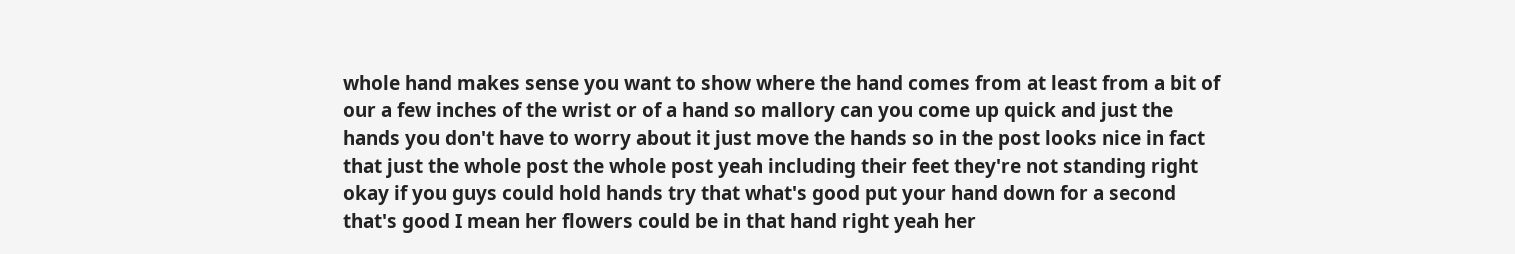whole hand makes sense you want to show where the hand comes from at least from a bit of our a few inches of the wrist or of a hand so mallory can you come up quick and just the hands you don't have to worry about it just move the hands so in the post looks nice in fact that just the whole post the whole post yeah including their feet they're not standing right okay if you guys could hold hands try that what's good put your hand down for a second that's good I mean her flowers could be in that hand right yeah her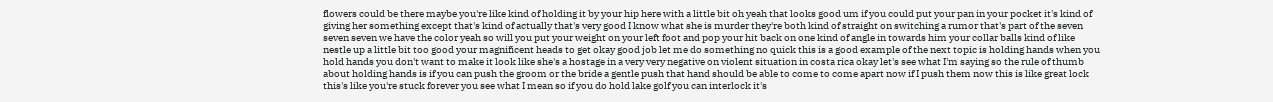flowers could be there maybe you're like kind of holding it by your hip here with a little bit oh yeah that looks good um if you could put your pan in your pocket it's kind of giving her something except that's kind of actually that's very good I know what she is murder they're both kind of straight on switching a rumor that's part of the seven seven seven we have the color yeah so will you put your weight on your left foot and pop your hit back on one kind of angle in towards him your collar balls kind of like nestle up a little bit too good your magnificent heads to get okay good job let me do something no quick this is a good example of the next topic is holding hands when you hold hands you don't want to make it look like she's a hostage in a very very negative on violent situation in costa rica okay let's see what I'm saying so the rule of thumb about holding hands is if you can push the groom or the bride a gentle push that hand should be able to come to come apart now if I push them now this is like great lock this's like you're stuck forever you see what I mean so if you do hold lake golf you can interlock it's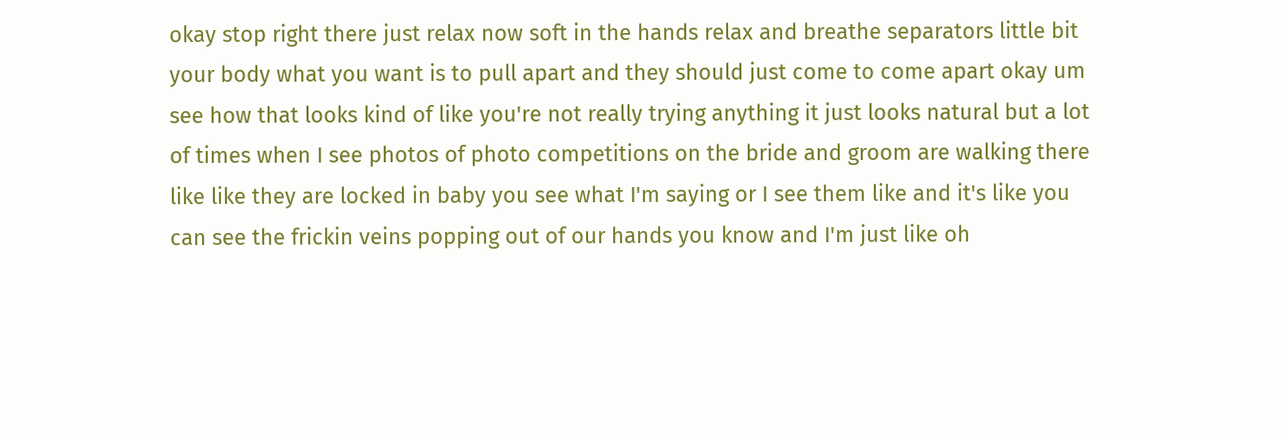okay stop right there just relax now soft in the hands relax and breathe separators little bit your body what you want is to pull apart and they should just come to come apart okay um see how that looks kind of like you're not really trying anything it just looks natural but a lot of times when I see photos of photo competitions on the bride and groom are walking there like like they are locked in baby you see what I'm saying or I see them like and it's like you can see the frickin veins popping out of our hands you know and I'm just like oh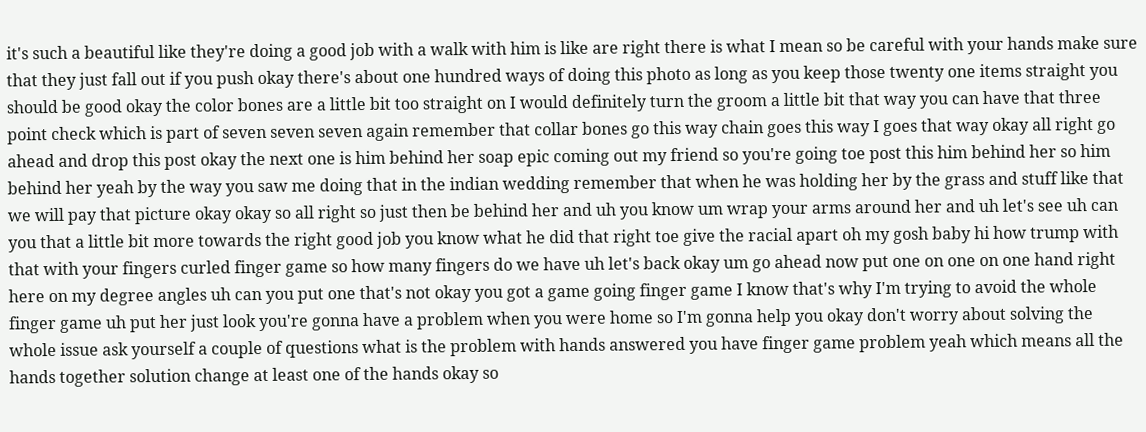it's such a beautiful like they're doing a good job with a walk with him is like are right there is what I mean so be careful with your hands make sure that they just fall out if you push okay there's about one hundred ways of doing this photo as long as you keep those twenty one items straight you should be good okay the color bones are a little bit too straight on I would definitely turn the groom a little bit that way you can have that three point check which is part of seven seven seven again remember that collar bones go this way chain goes this way I goes that way okay all right go ahead and drop this post okay the next one is him behind her soap epic coming out my friend so you're going toe post this him behind her so him behind her yeah by the way you saw me doing that in the indian wedding remember that when he was holding her by the grass and stuff like that we will pay that picture okay okay so all right so just then be behind her and uh you know um wrap your arms around her and uh let's see uh can you that a little bit more towards the right good job you know what he did that right toe give the racial apart oh my gosh baby hi how trump with that with your fingers curled finger game so how many fingers do we have uh let's back okay um go ahead now put one on one on one hand right here on my degree angles uh can you put one that's not okay you got a game going finger game I know that's why I'm trying to avoid the whole finger game uh put her just look you're gonna have a problem when you were home so I'm gonna help you okay don't worry about solving the whole issue ask yourself a couple of questions what is the problem with hands answered you have finger game problem yeah which means all the hands together solution change at least one of the hands okay so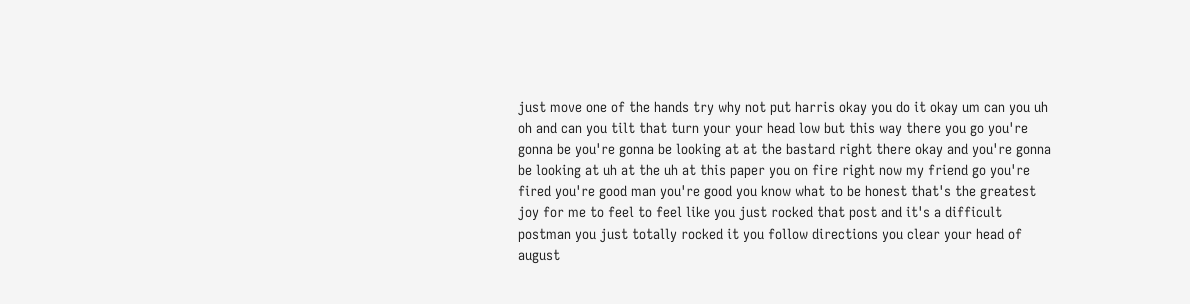just move one of the hands try why not put harris okay you do it okay um can you uh oh and can you tilt that turn your your head low but this way there you go you're gonna be you're gonna be looking at at the bastard right there okay and you're gonna be looking at uh at the uh at this paper you on fire right now my friend go you're fired you're good man you're good you know what to be honest that's the greatest joy for me to feel to feel like you just rocked that post and it's a difficult postman you just totally rocked it you follow directions you clear your head of august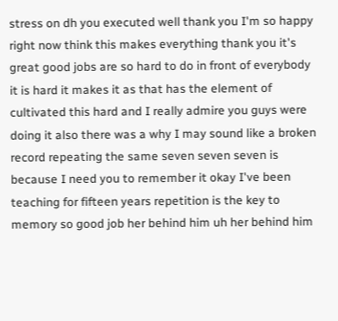stress on dh you executed well thank you I'm so happy right now think this makes everything thank you it's great good jobs are so hard to do in front of everybody it is hard it makes it as that has the element of cultivated this hard and I really admire you guys were doing it also there was a why I may sound like a broken record repeating the same seven seven seven is because I need you to remember it okay I've been teaching for fifteen years repetition is the key to memory so good job her behind him uh her behind him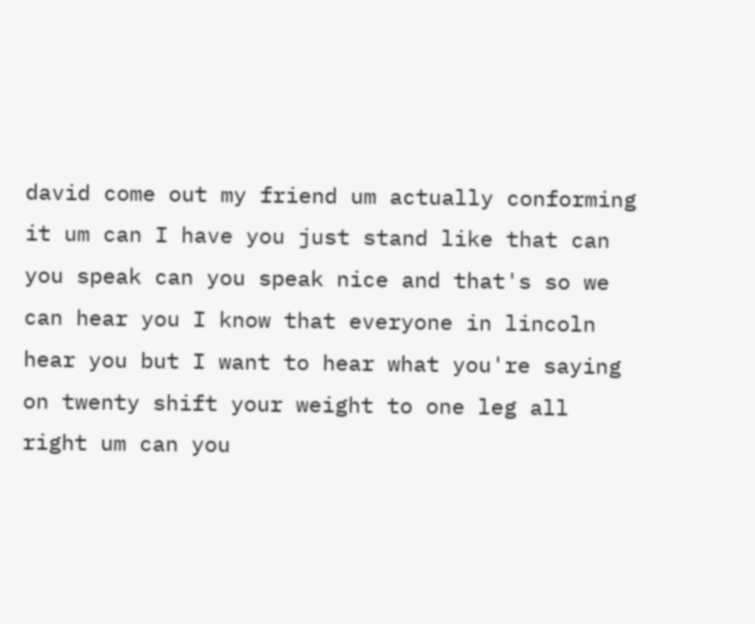david come out my friend um actually conforming it um can I have you just stand like that can you speak can you speak nice and that's so we can hear you I know that everyone in lincoln hear you but I want to hear what you're saying on twenty shift your weight to one leg all right um can you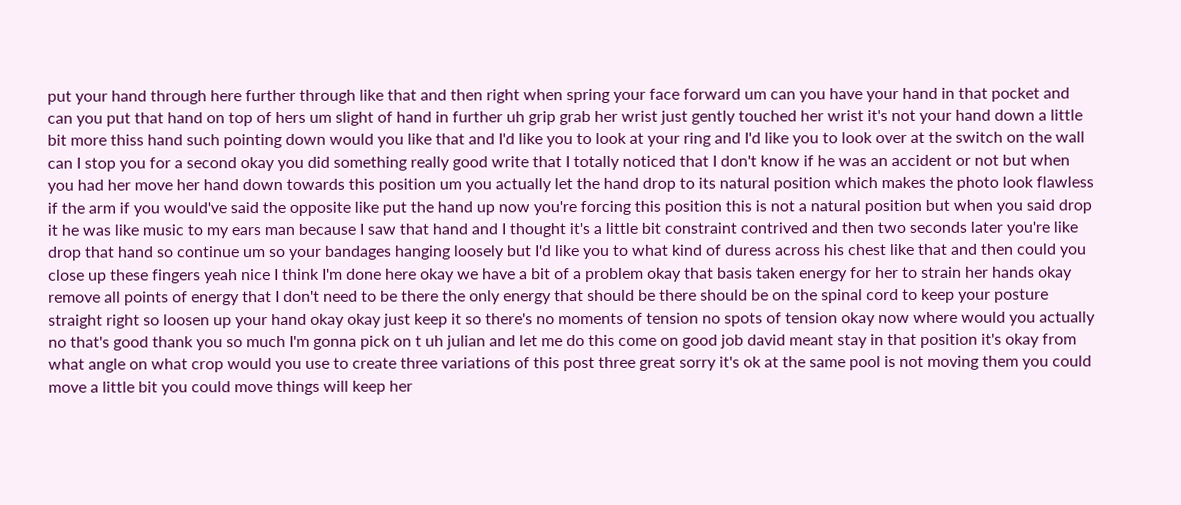put your hand through here further through like that and then right when spring your face forward um can you have your hand in that pocket and can you put that hand on top of hers um slight of hand in further uh grip grab her wrist just gently touched her wrist it's not your hand down a little bit more thiss hand such pointing down would you like that and I'd like you to look at your ring and I'd like you to look over at the switch on the wall can I stop you for a second okay you did something really good write that I totally noticed that I don't know if he was an accident or not but when you had her move her hand down towards this position um you actually let the hand drop to its natural position which makes the photo look flawless if the arm if you would've said the opposite like put the hand up now you're forcing this position this is not a natural position but when you said drop it he was like music to my ears man because I saw that hand and I thought it's a little bit constraint contrived and then two seconds later you're like drop that hand so continue um so your bandages hanging loosely but I'd like you to what kind of duress across his chest like that and then could you close up these fingers yeah nice I think I'm done here okay we have a bit of a problem okay that basis taken energy for her to strain her hands okay remove all points of energy that I don't need to be there the only energy that should be there should be on the spinal cord to keep your posture straight right so loosen up your hand okay okay just keep it so there's no moments of tension no spots of tension okay now where would you actually no that's good thank you so much I'm gonna pick on t uh julian and let me do this come on good job david meant stay in that position it's okay from what angle on what crop would you use to create three variations of this post three great sorry it's ok at the same pool is not moving them you could move a little bit you could move things will keep her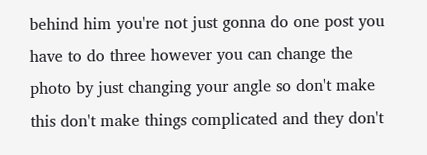behind him you're not just gonna do one post you have to do three however you can change the photo by just changing your angle so don't make this don't make things complicated and they don't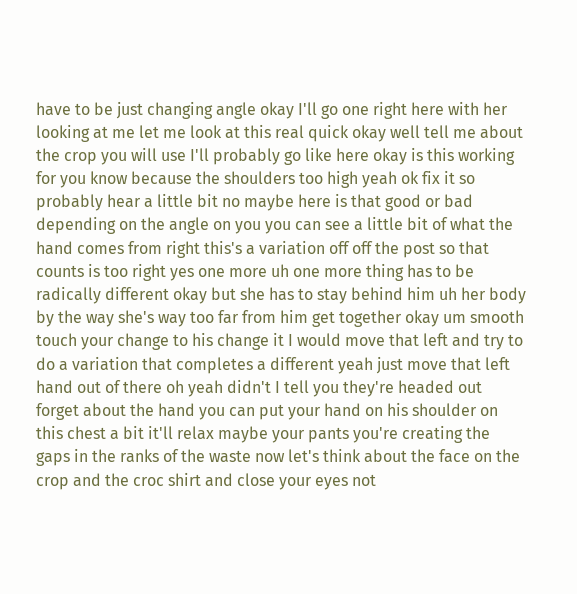have to be just changing angle okay I'll go one right here with her looking at me let me look at this real quick okay well tell me about the crop you will use I'll probably go like here okay is this working for you know because the shoulders too high yeah ok fix it so probably hear a little bit no maybe here is that good or bad depending on the angle on you you can see a little bit of what the hand comes from right this's a variation off off the post so that counts is too right yes one more uh one more thing has to be radically different okay but she has to stay behind him uh her body by the way she's way too far from him get together okay um smooth touch your change to his change it I would move that left and try to do a variation that completes a different yeah just move that left hand out of there oh yeah didn't I tell you they're headed out forget about the hand you can put your hand on his shoulder on this chest a bit it'll relax maybe your pants you're creating the gaps in the ranks of the waste now let's think about the face on the crop and the croc shirt and close your eyes not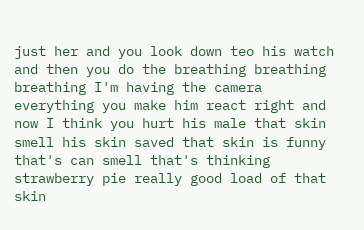just her and you look down teo his watch and then you do the breathing breathing breathing I'm having the camera everything you make him react right and now I think you hurt his male that skin smell his skin saved that skin is funny that's can smell that's thinking strawberry pie really good load of that skin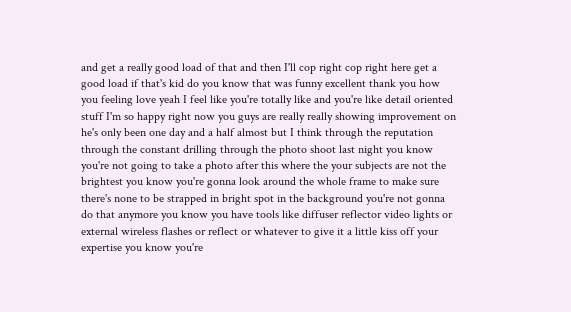and get a really good load of that and then I'll cop right cop right here get a good load if that's kid do you know that was funny excellent thank you how you feeling love yeah I feel like you're totally like and you're like detail oriented stuff I'm so happy right now you guys are really really showing improvement on he's only been one day and a half almost but I think through the reputation through the constant drilling through the photo shoot last night you know you're not going to take a photo after this where the your subjects are not the brightest you know you're gonna look around the whole frame to make sure there's none to be strapped in bright spot in the background you're not gonna do that anymore you know you have tools like diffuser reflector video lights or external wireless flashes or reflect or whatever to give it a little kiss off your expertise you know you're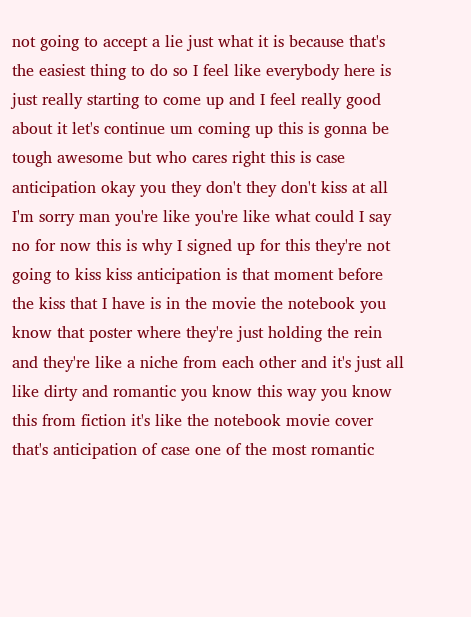not going to accept a lie just what it is because that's the easiest thing to do so I feel like everybody here is just really starting to come up and I feel really good about it let's continue um coming up this is gonna be tough awesome but who cares right this is case anticipation okay you they don't they don't kiss at all I'm sorry man you're like you're like what could I say no for now this is why I signed up for this they're not going to kiss kiss anticipation is that moment before the kiss that I have is in the movie the notebook you know that poster where they're just holding the rein and they're like a niche from each other and it's just all like dirty and romantic you know this way you know this from fiction it's like the notebook movie cover that's anticipation of case one of the most romantic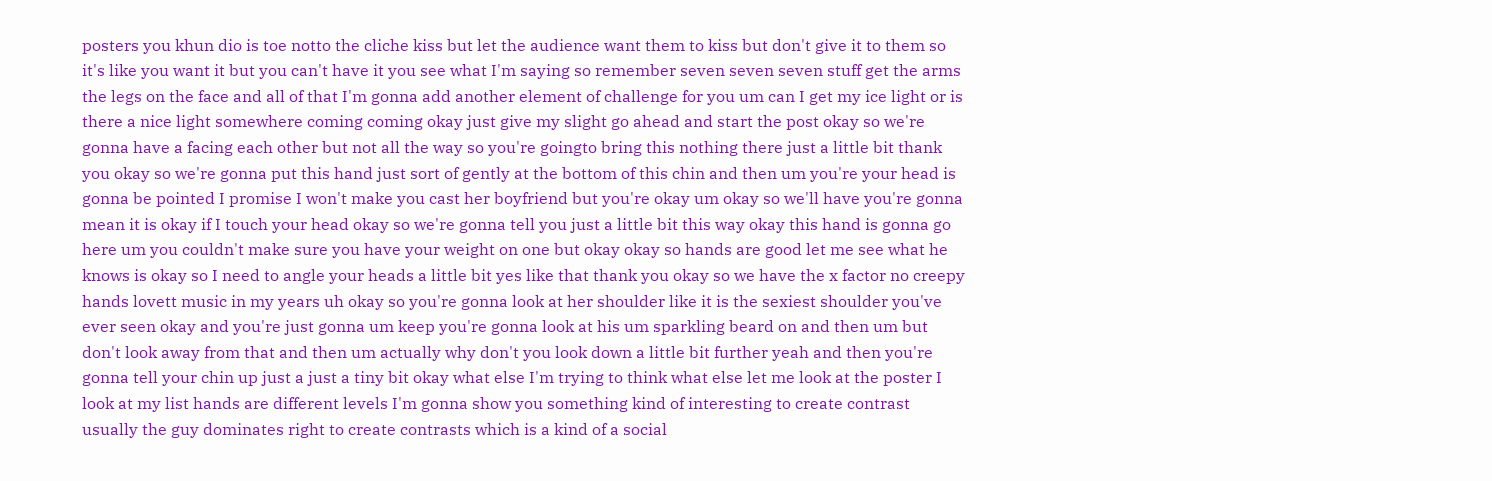posters you khun dio is toe notto the cliche kiss but let the audience want them to kiss but don't give it to them so it's like you want it but you can't have it you see what I'm saying so remember seven seven seven stuff get the arms the legs on the face and all of that I'm gonna add another element of challenge for you um can I get my ice light or is there a nice light somewhere coming coming okay just give my slight go ahead and start the post okay so we're gonna have a facing each other but not all the way so you're goingto bring this nothing there just a little bit thank you okay so we're gonna put this hand just sort of gently at the bottom of this chin and then um you're your head is gonna be pointed I promise I won't make you cast her boyfriend but you're okay um okay so we'll have you're gonna mean it is okay if I touch your head okay so we're gonna tell you just a little bit this way okay this hand is gonna go here um you couldn't make sure you have your weight on one but okay okay so hands are good let me see what he knows is okay so I need to angle your heads a little bit yes like that thank you okay so we have the x factor no creepy hands lovett music in my years uh okay so you're gonna look at her shoulder like it is the sexiest shoulder you've ever seen okay and you're just gonna um keep you're gonna look at his um sparkling beard on and then um but don't look away from that and then um actually why don't you look down a little bit further yeah and then you're gonna tell your chin up just a just a tiny bit okay what else I'm trying to think what else let me look at the poster I look at my list hands are different levels I'm gonna show you something kind of interesting to create contrast usually the guy dominates right to create contrasts which is a kind of a social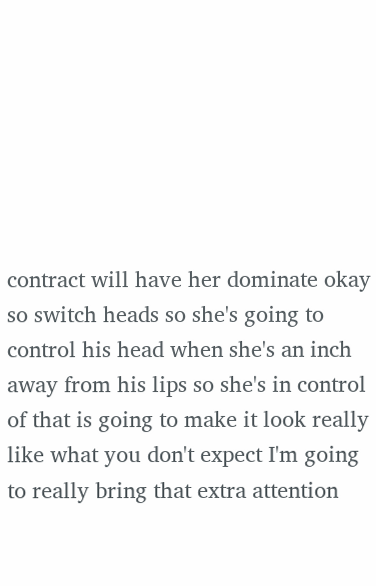contract will have her dominate okay so switch heads so she's going to control his head when she's an inch away from his lips so she's in control of that is going to make it look really like what you don't expect I'm going to really bring that extra attention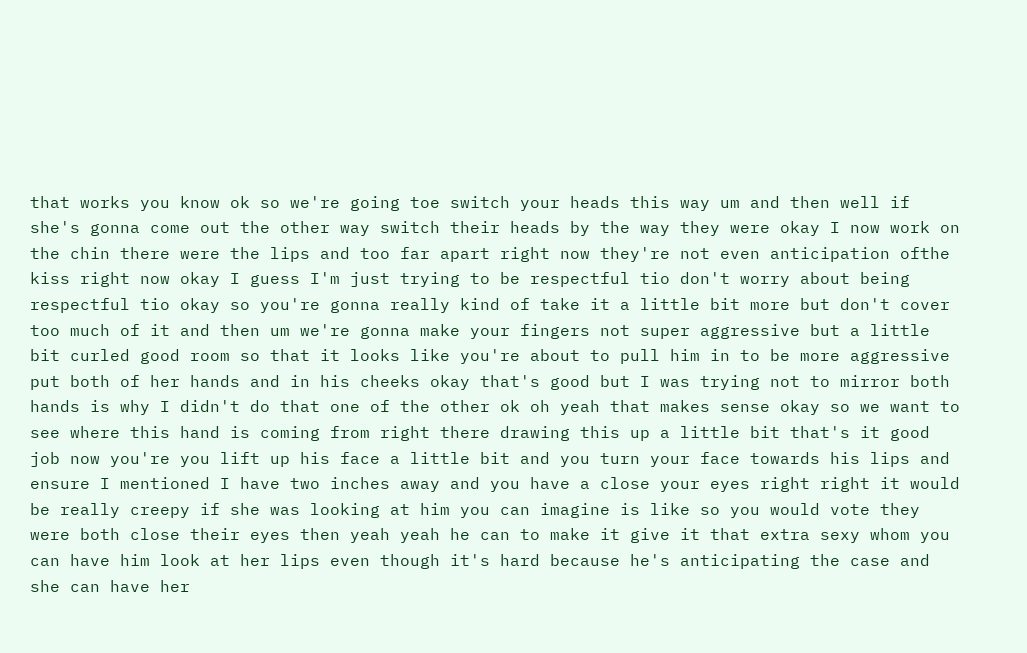that works you know ok so we're going toe switch your heads this way um and then well if she's gonna come out the other way switch their heads by the way they were okay I now work on the chin there were the lips and too far apart right now they're not even anticipation ofthe kiss right now okay I guess I'm just trying to be respectful tio don't worry about being respectful tio okay so you're gonna really kind of take it a little bit more but don't cover too much of it and then um we're gonna make your fingers not super aggressive but a little bit curled good room so that it looks like you're about to pull him in to be more aggressive put both of her hands and in his cheeks okay that's good but I was trying not to mirror both hands is why I didn't do that one of the other ok oh yeah that makes sense okay so we want to see where this hand is coming from right there drawing this up a little bit that's it good job now you're you lift up his face a little bit and you turn your face towards his lips and ensure I mentioned I have two inches away and you have a close your eyes right right it would be really creepy if she was looking at him you can imagine is like so you would vote they were both close their eyes then yeah yeah he can to make it give it that extra sexy whom you can have him look at her lips even though it's hard because he's anticipating the case and she can have her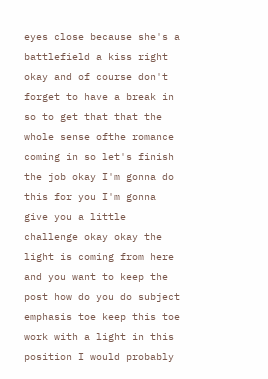eyes close because she's a battlefield a kiss right okay and of course don't forget to have a break in so to get that that the whole sense ofthe romance coming in so let's finish the job okay I'm gonna do this for you I'm gonna give you a little challenge okay okay the light is coming from here and you want to keep the post how do you do subject emphasis toe keep this toe work with a light in this position I would probably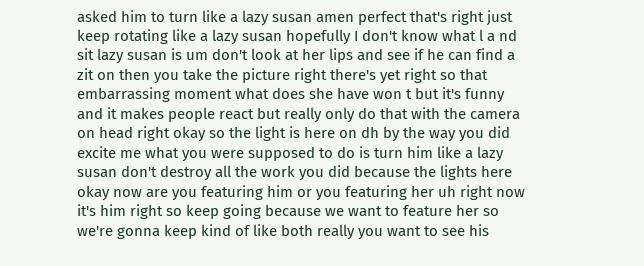asked him to turn like a lazy susan amen perfect that's right just keep rotating like a lazy susan hopefully I don't know what l a nd sit lazy susan is um don't look at her lips and see if he can find a zit on then you take the picture right there's yet right so that embarrassing moment what does she have won t but it's funny and it makes people react but really only do that with the camera on head right okay so the light is here on dh by the way you did excite me what you were supposed to do is turn him like a lazy susan don't destroy all the work you did because the lights here okay now are you featuring him or you featuring her uh right now it's him right so keep going because we want to feature her so we're gonna keep kind of like both really you want to see his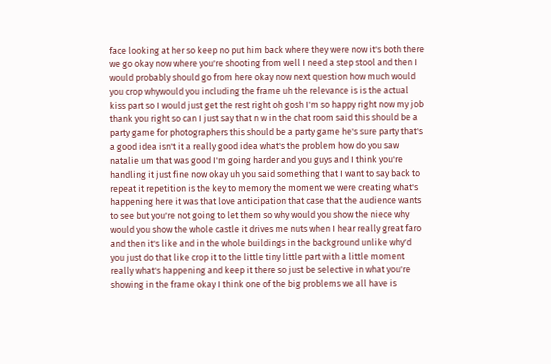face looking at her so keep no put him back where they were now it's both there we go okay now where you're shooting from well I need a step stool and then I would probably should go from here okay now next question how much would you crop whywould you including the frame uh the relevance is is the actual kiss part so I would just get the rest right oh gosh I'm so happy right now my job thank you right so can I just say that n w in the chat room said this should be a party game for photographers this should be a party game he's sure party that's a good idea isn't it a really good idea what's the problem how do you saw natalie um that was good I'm going harder and you guys and I think you're handling it just fine now okay uh you said something that I want to say back to repeat it repetition is the key to memory the moment we were creating what's happening here it was that love anticipation that case that the audience wants to see but you're not going to let them so why would you show the niece why would you show the whole castle it drives me nuts when I hear really great faro and then it's like and in the whole buildings in the background unlike why'd you just do that like crop it to the little tiny little part with a little moment really what's happening and keep it there so just be selective in what you're showing in the frame okay I think one of the big problems we all have is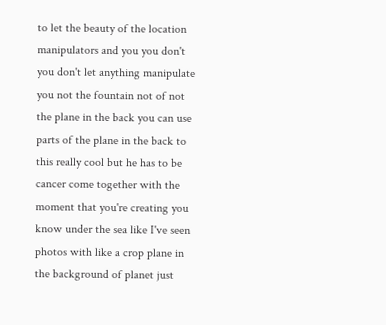to let the beauty of the location manipulators and you you don't you don't let anything manipulate you not the fountain not of not the plane in the back you can use parts of the plane in the back to this really cool but he has to be cancer come together with the moment that you're creating you know under the sea like I've seen photos with like a crop plane in the background of planet just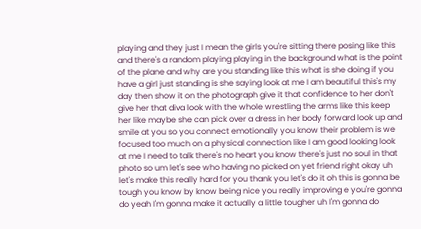playing and they just I mean the girls you're sitting there posing like this and there's a random playing playing in the background what is the point of the plane and why are you standing like this what is she doing if you have a girl just standing is she saying look at me I am beautiful this's my day then show it on the photograph give it that confidence to her don't give her that diva look with the whole wrestling the arms like this keep her like maybe she can pick over a dress in her body forward look up and smile at you so you connect emotionally you know their problem is we focused too much on a physical connection like I am good looking look at me I need to talk there's no heart you know there's just no soul in that photo so um let's see who having no picked on yet friend right okay uh let's make this really hard for you thank you let's do it oh this is gonna be tough you know by know being nice you really improving e you're gonna do yeah I'm gonna make it actually a little tougher uh I'm gonna do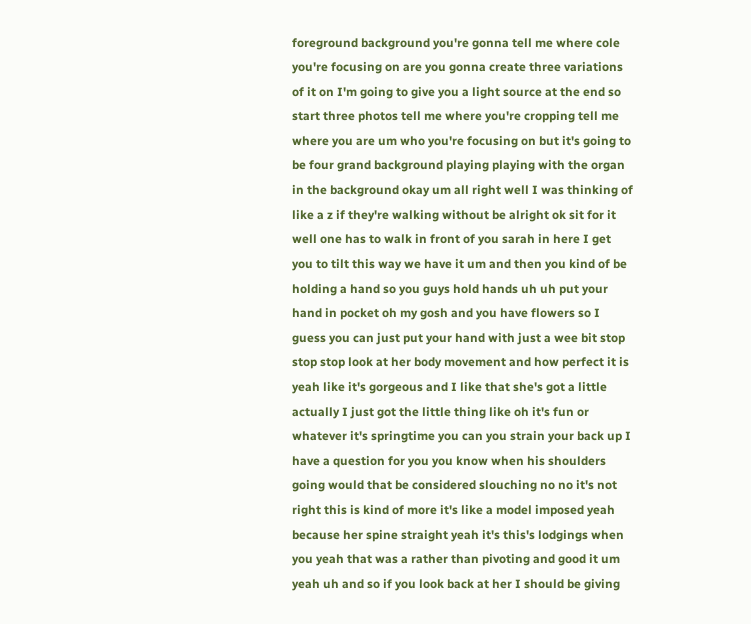foreground background you're gonna tell me where cole you're focusing on are you gonna create three variations of it on I'm going to give you a light source at the end so start three photos tell me where you're cropping tell me where you are um who you're focusing on but it's going to be four grand background playing playing with the organ in the background okay um all right well I was thinking of like a z if they're walking without be alright ok sit for it well one has to walk in front of you sarah in here I get you to tilt this way we have it um and then you kind of be holding a hand so you guys hold hands uh uh put your hand in pocket oh my gosh and you have flowers so I guess you can just put your hand with just a wee bit stop stop stop look at her body movement and how perfect it is yeah like it's gorgeous and I like that she's got a little actually I just got the little thing like oh it's fun or whatever it's springtime you can you strain your back up I have a question for you you know when his shoulders going would that be considered slouching no no it's not right this is kind of more it's like a model imposed yeah because her spine straight yeah it's this's lodgings when you yeah that was a rather than pivoting and good it um yeah uh and so if you look back at her I should be giving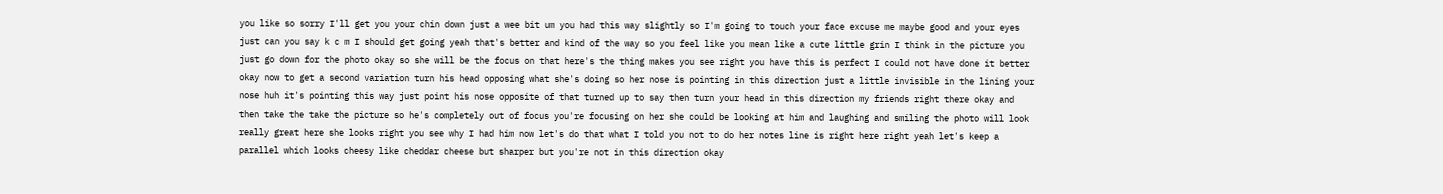you like so sorry I'll get you your chin down just a wee bit um you had this way slightly so I'm going to touch your face excuse me maybe good and your eyes just can you say k c m I should get going yeah that's better and kind of the way so you feel like you mean like a cute little grin I think in the picture you just go down for the photo okay so she will be the focus on that here's the thing makes you see right you have this is perfect I could not have done it better okay now to get a second variation turn his head opposing what she's doing so her nose is pointing in this direction just a little invisible in the lining your nose huh it's pointing this way just point his nose opposite of that turned up to say then turn your head in this direction my friends right there okay and then take the take the picture so he's completely out of focus you're focusing on her she could be looking at him and laughing and smiling the photo will look really great here she looks right you see why I had him now let's do that what I told you not to do her notes line is right here right yeah let's keep a parallel which looks cheesy like cheddar cheese but sharper but you're not in this direction okay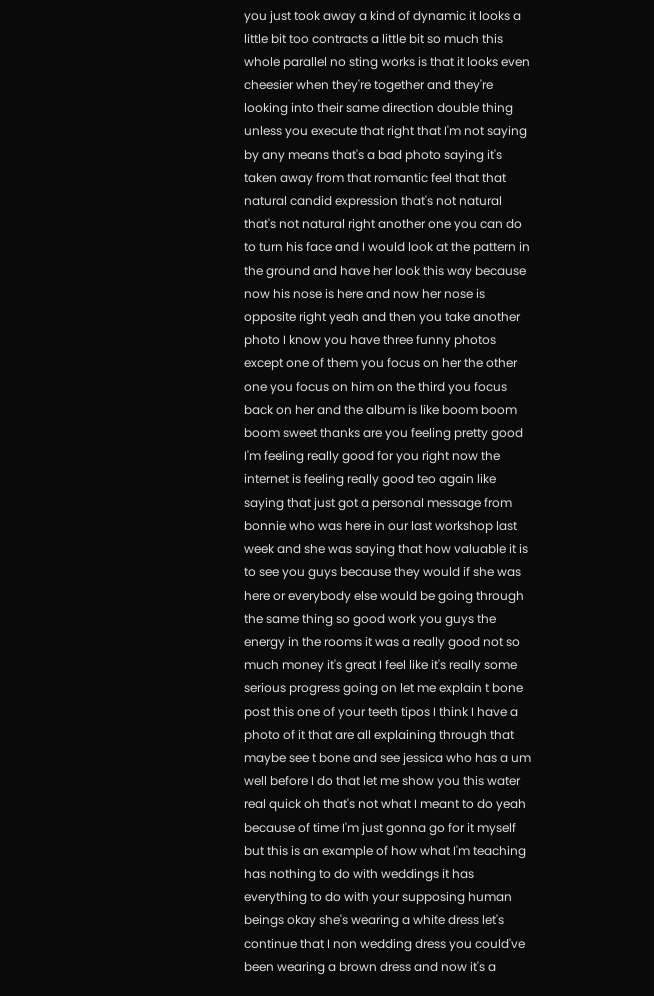you just took away a kind of dynamic it looks a little bit too contracts a little bit so much this whole parallel no sting works is that it looks even cheesier when they're together and they're looking into their same direction double thing unless you execute that right that I'm not saying by any means that's a bad photo saying it's taken away from that romantic feel that that natural candid expression that's not natural that's not natural right another one you can do to turn his face and I would look at the pattern in the ground and have her look this way because now his nose is here and now her nose is opposite right yeah and then you take another photo I know you have three funny photos except one of them you focus on her the other one you focus on him on the third you focus back on her and the album is like boom boom boom sweet thanks are you feeling pretty good I'm feeling really good for you right now the internet is feeling really good teo again like saying that just got a personal message from bonnie who was here in our last workshop last week and she was saying that how valuable it is to see you guys because they would if she was here or everybody else would be going through the same thing so good work you guys the energy in the rooms it was a really good not so much money it's great I feel like it's really some serious progress going on let me explain t bone post this one of your teeth tipos I think I have a photo of it that are all explaining through that maybe see t bone and see jessica who has a um well before I do that let me show you this water real quick oh that's not what I meant to do yeah because of time I'm just gonna go for it myself but this is an example of how what I'm teaching has nothing to do with weddings it has everything to do with your supposing human beings okay she's wearing a white dress let's continue that I non wedding dress you could've been wearing a brown dress and now it's a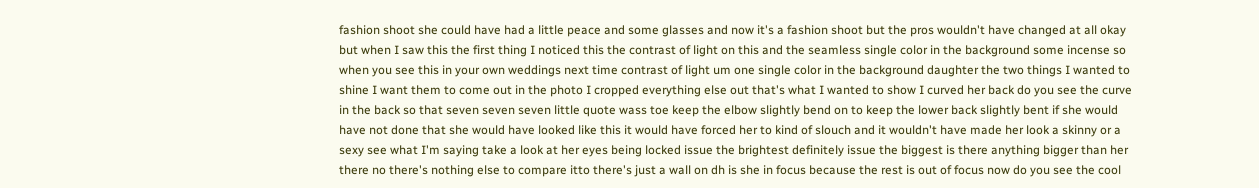fashion shoot she could have had a little peace and some glasses and now it's a fashion shoot but the pros wouldn't have changed at all okay but when I saw this the first thing I noticed this the contrast of light on this and the seamless single color in the background some incense so when you see this in your own weddings next time contrast of light um one single color in the background daughter the two things I wanted to shine I want them to come out in the photo I cropped everything else out that's what I wanted to show I curved her back do you see the curve in the back so that seven seven seven little quote wass toe keep the elbow slightly bend on to keep the lower back slightly bent if she would have not done that she would have looked like this it would have forced her to kind of slouch and it wouldn't have made her look a skinny or a sexy see what I'm saying take a look at her eyes being locked issue the brightest definitely issue the biggest is there anything bigger than her there no there's nothing else to compare itto there's just a wall on dh is she in focus because the rest is out of focus now do you see the cool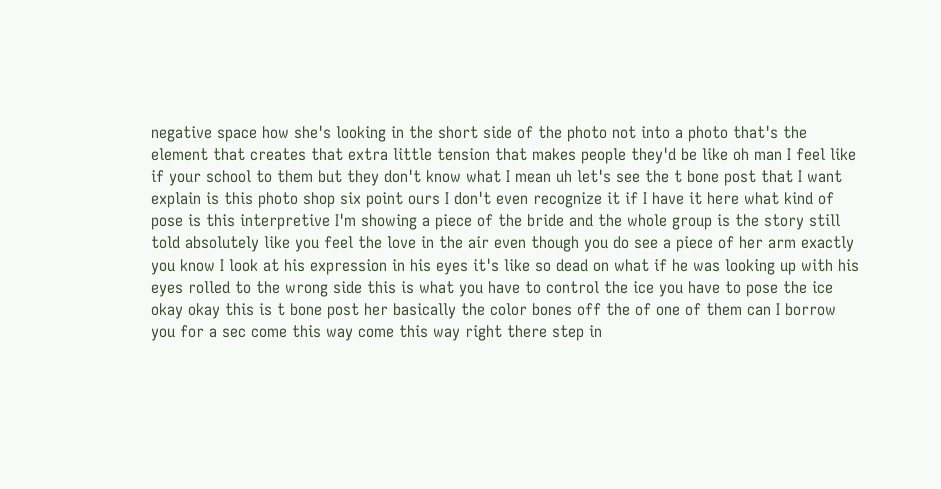negative space how she's looking in the short side of the photo not into a photo that's the element that creates that extra little tension that makes people they'd be like oh man I feel like if your school to them but they don't know what I mean uh let's see the t bone post that I want explain is this photo shop six point ours I don't even recognize it if I have it here what kind of pose is this interpretive I'm showing a piece of the bride and the whole group is the story still told absolutely like you feel the love in the air even though you do see a piece of her arm exactly you know I look at his expression in his eyes it's like so dead on what if he was looking up with his eyes rolled to the wrong side this is what you have to control the ice you have to pose the ice okay okay this is t bone post her basically the color bones off the of one of them can I borrow you for a sec come this way come this way right there step in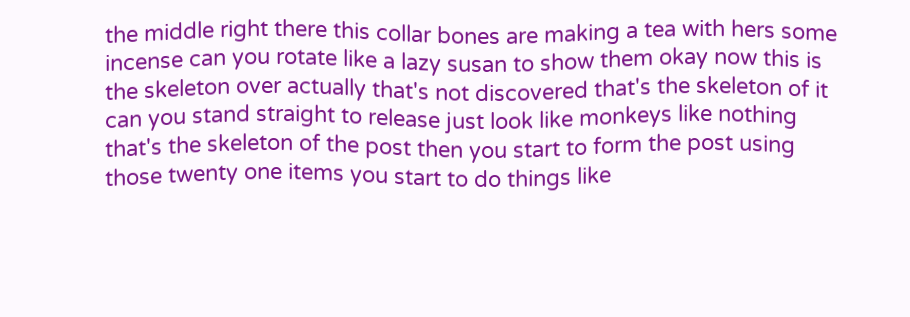the middle right there this collar bones are making a tea with hers some incense can you rotate like a lazy susan to show them okay now this is the skeleton over actually that's not discovered that's the skeleton of it can you stand straight to release just look like monkeys like nothing that's the skeleton of the post then you start to form the post using those twenty one items you start to do things like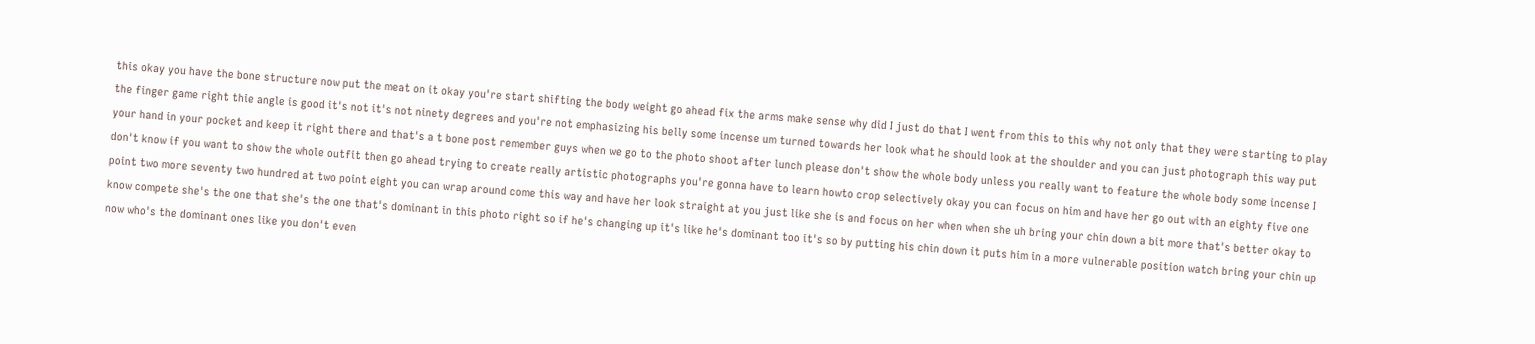this okay you have the bone structure now put the meat on it okay you're start shifting the body weight go ahead fix the arms make sense why did I just do that I went from this to this why not only that they were starting to play the finger game right thie angle is good it's not it's not ninety degrees and you're not emphasizing his belly some incense um turned towards her look what he should look at the shoulder and you can just photograph this way put your hand in your pocket and keep it right there and that's a t bone post remember guys when we go to the photo shoot after lunch please don't show the whole body unless you really want to feature the whole body some incense I don't know if you want to show the whole outfit then go ahead trying to create really artistic photographs you're gonna have to learn howto crop selectively okay you can focus on him and have her go out with an eighty five one point two more seventy two hundred at two point eight you can wrap around come this way and have her look straight at you just like she is and focus on her when when she uh bring your chin down a bit more that's better okay to know compete she's the one that she's the one that's dominant in this photo right so if he's changing up it's like he's dominant too it's so by putting his chin down it puts him in a more vulnerable position watch bring your chin up now who's the dominant ones like you don't even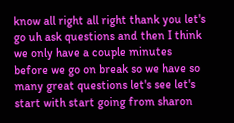know all right all right thank you let's go uh ask questions and then I think we only have a couple minutes before we go on break so we have so many great questions let's see let's start with start going from sharon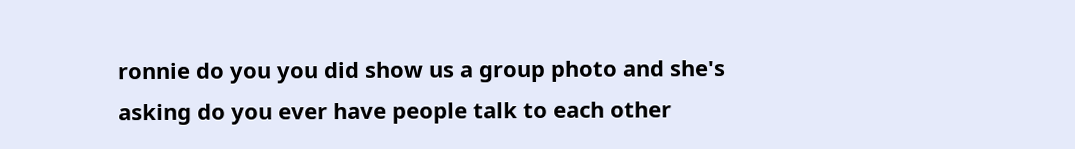ronnie do you you did show us a group photo and she's asking do you ever have people talk to each other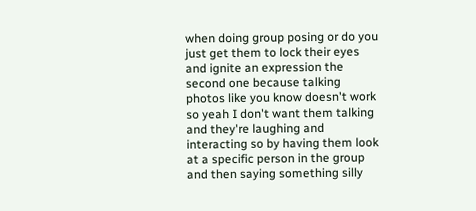when doing group posing or do you just get them to lock their eyes and ignite an expression the second one because talking photos like you know doesn't work so yeah I don't want them talking and they're laughing and interacting so by having them look at a specific person in the group and then saying something silly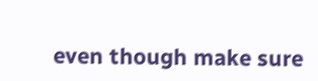even though make sure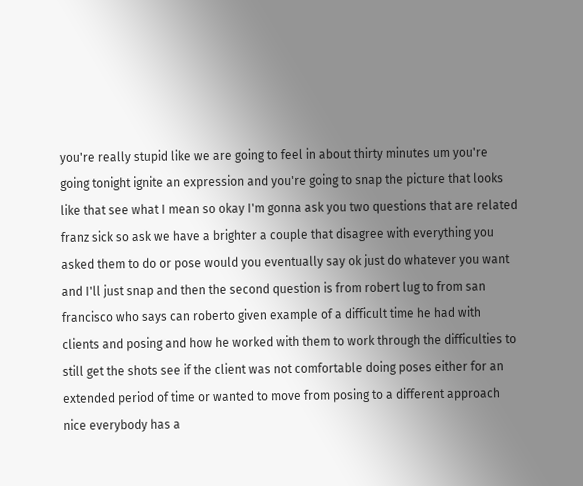you're really stupid like we are going to feel in about thirty minutes um you're going tonight ignite an expression and you're going to snap the picture that looks like that see what I mean so okay I'm gonna ask you two questions that are related franz sick so ask we have a brighter a couple that disagree with everything you asked them to do or pose would you eventually say ok just do whatever you want and I'll just snap and then the second question is from robert lug to from san francisco who says can roberto given example of a difficult time he had with clients and posing and how he worked with them to work through the difficulties to still get the shots see if the client was not comfortable doing poses either for an extended period of time or wanted to move from posing to a different approach nice everybody has a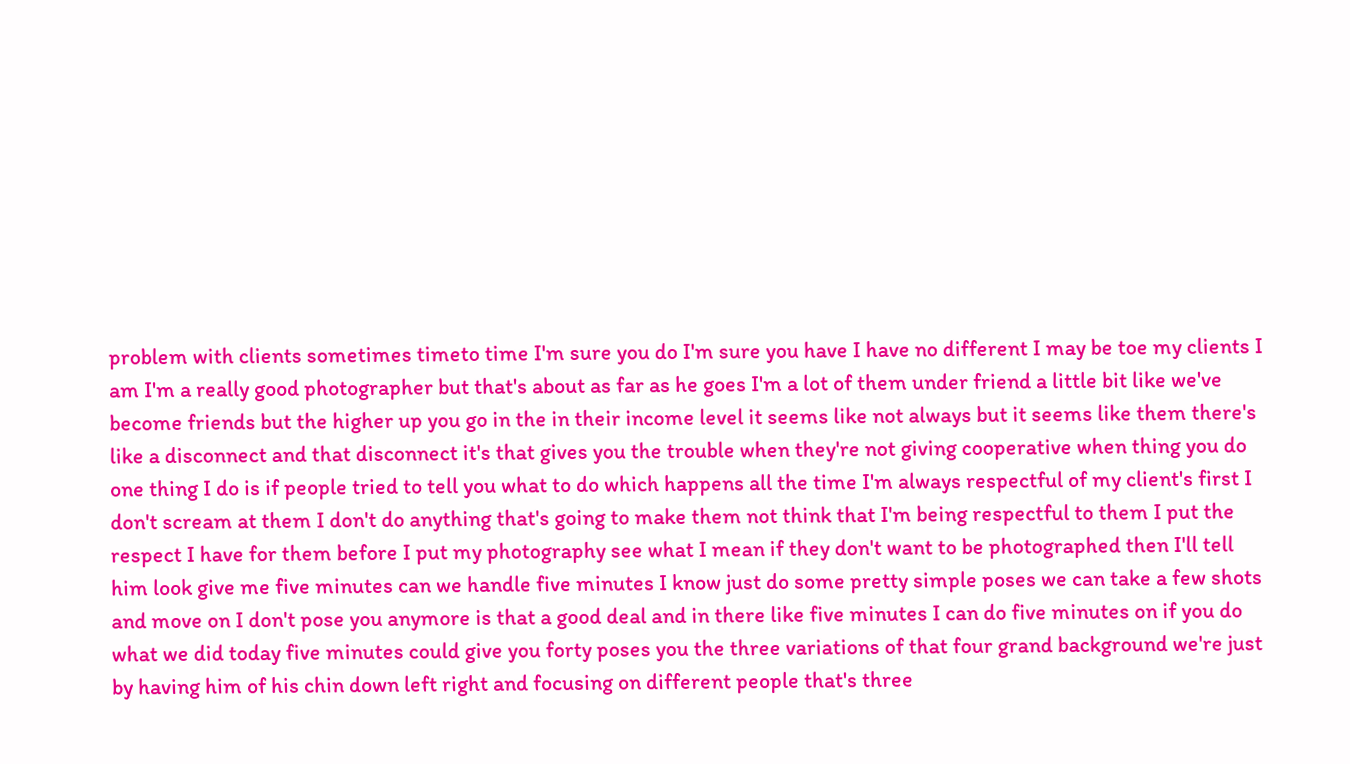problem with clients sometimes timeto time I'm sure you do I'm sure you have I have no different I may be toe my clients I am I'm a really good photographer but that's about as far as he goes I'm a lot of them under friend a little bit like we've become friends but the higher up you go in the in their income level it seems like not always but it seems like them there's like a disconnect and that disconnect it's that gives you the trouble when they're not giving cooperative when thing you do one thing I do is if people tried to tell you what to do which happens all the time I'm always respectful of my client's first I don't scream at them I don't do anything that's going to make them not think that I'm being respectful to them I put the respect I have for them before I put my photography see what I mean if they don't want to be photographed then I'll tell him look give me five minutes can we handle five minutes I know just do some pretty simple poses we can take a few shots and move on I don't pose you anymore is that a good deal and in there like five minutes I can do five minutes on if you do what we did today five minutes could give you forty poses you the three variations of that four grand background we're just by having him of his chin down left right and focusing on different people that's three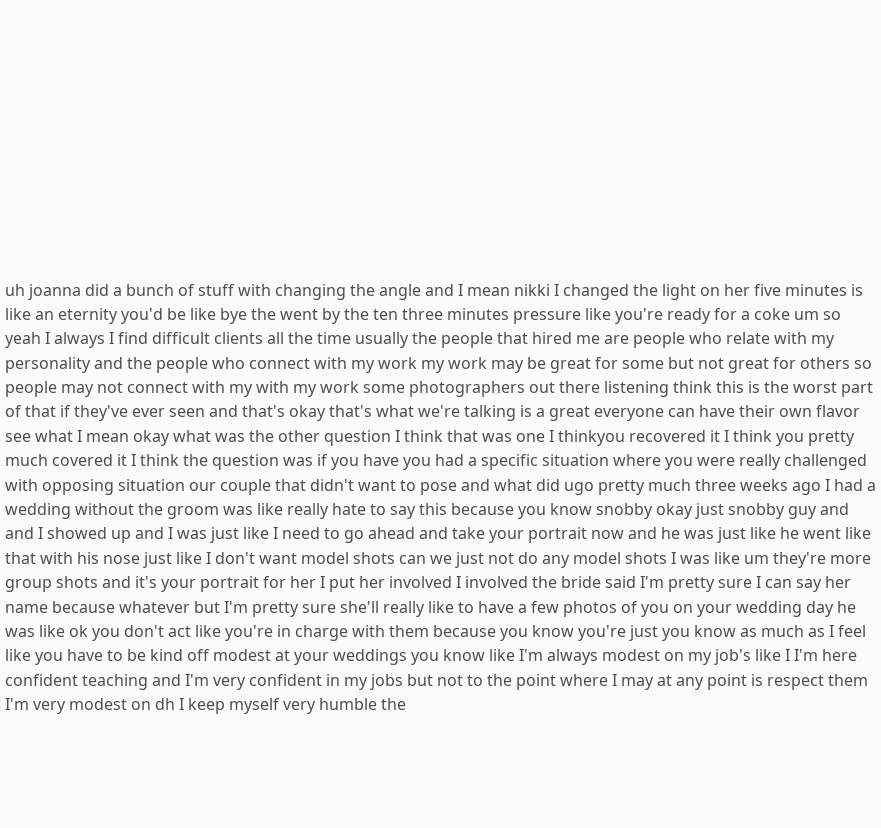uh joanna did a bunch of stuff with changing the angle and I mean nikki I changed the light on her five minutes is like an eternity you'd be like bye the went by the ten three minutes pressure like you're ready for a coke um so yeah I always I find difficult clients all the time usually the people that hired me are people who relate with my personality and the people who connect with my work my work may be great for some but not great for others so people may not connect with my with my work some photographers out there listening think this is the worst part of that if they've ever seen and that's okay that's what we're talking is a great everyone can have their own flavor see what I mean okay what was the other question I think that was one I thinkyou recovered it I think you pretty much covered it I think the question was if you have you had a specific situation where you were really challenged with opposing situation our couple that didn't want to pose and what did ugo pretty much three weeks ago I had a wedding without the groom was like really hate to say this because you know snobby okay just snobby guy and and I showed up and I was just like I need to go ahead and take your portrait now and he was just like he went like that with his nose just like I don't want model shots can we just not do any model shots I was like um they're more group shots and it's your portrait for her I put her involved I involved the bride said I'm pretty sure I can say her name because whatever but I'm pretty sure she'll really like to have a few photos of you on your wedding day he was like ok you don't act like you're in charge with them because you know you're just you know as much as I feel like you have to be kind off modest at your weddings you know like I'm always modest on my job's like I I'm here confident teaching and I'm very confident in my jobs but not to the point where I may at any point is respect them I'm very modest on dh I keep myself very humble the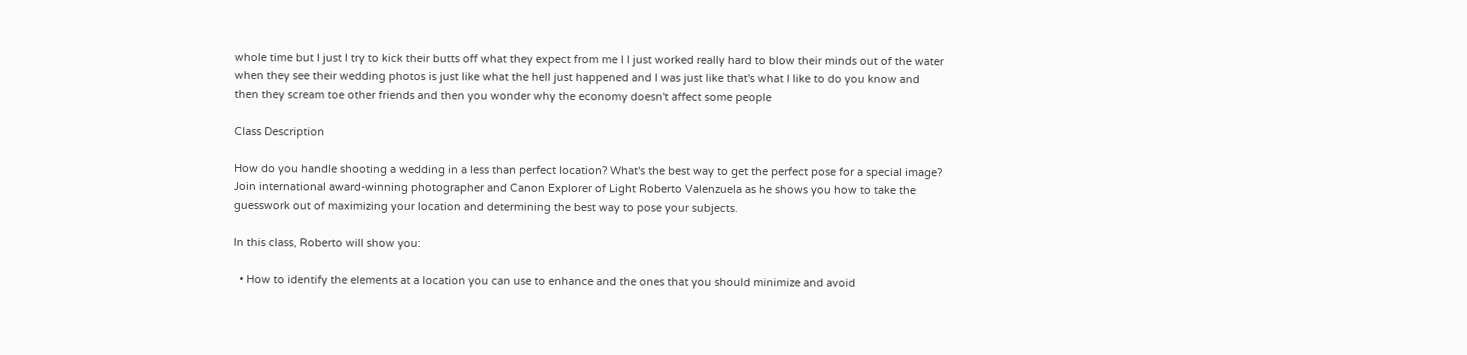whole time but I just I try to kick their butts off what they expect from me I I just worked really hard to blow their minds out of the water when they see their wedding photos is just like what the hell just happened and I was just like that's what I like to do you know and then they scream toe other friends and then you wonder why the economy doesn't affect some people

Class Description

How do you handle shooting a wedding in a less than perfect location? What's the best way to get the perfect pose for a special image? Join international award-winning photographer and Canon Explorer of Light Roberto Valenzuela as he shows you how to take the guesswork out of maximizing your location and determining the best way to pose your subjects.

In this class, Roberto will show you:

  • How to identify the elements at a location you can use to enhance and the ones that you should minimize and avoid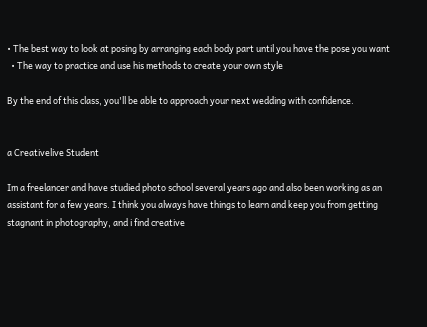• The best way to look at posing by arranging each body part until you have the pose you want
  • The way to practice and use his methods to create your own style

By the end of this class, you'll be able to approach your next wedding with confidence.


a Creativelive Student

Im a freelancer and have studied photo school several years ago and also been working as an assistant for a few years. I think you always have things to learn and keep you from getting stagnant in photography, and i find creative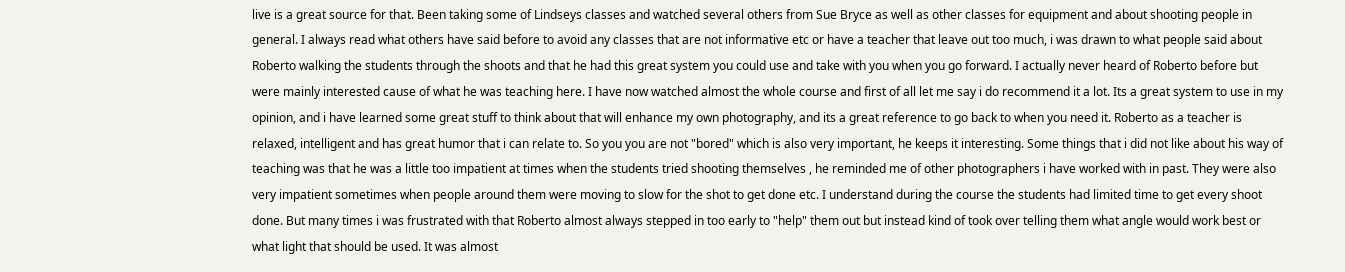live is a great source for that. Been taking some of Lindseys classes and watched several others from Sue Bryce as well as other classes for equipment and about shooting people in general. I always read what others have said before to avoid any classes that are not informative etc or have a teacher that leave out too much, i was drawn to what people said about Roberto walking the students through the shoots and that he had this great system you could use and take with you when you go forward. I actually never heard of Roberto before but were mainly interested cause of what he was teaching here. I have now watched almost the whole course and first of all let me say i do recommend it a lot. Its a great system to use in my opinion, and i have learned some great stuff to think about that will enhance my own photography, and its a great reference to go back to when you need it. Roberto as a teacher is relaxed, intelligent and has great humor that i can relate to. So you you are not "bored" which is also very important, he keeps it interesting. Some things that i did not like about his way of teaching was that he was a little too impatient at times when the students tried shooting themselves , he reminded me of other photographers i have worked with in past. They were also very impatient sometimes when people around them were moving to slow for the shot to get done etc. I understand during the course the students had limited time to get every shoot done. But many times i was frustrated with that Roberto almost always stepped in too early to "help" them out but instead kind of took over telling them what angle would work best or what light that should be used. It was almost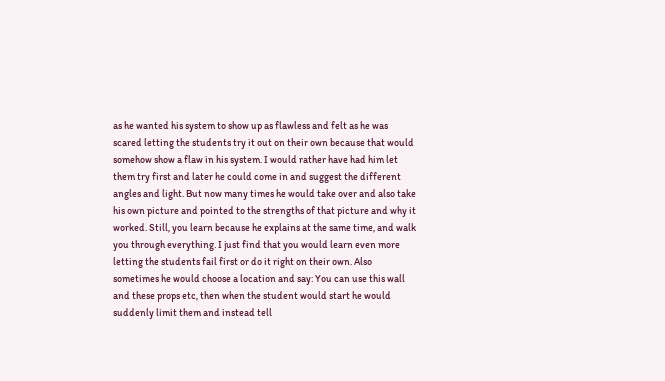as he wanted his system to show up as flawless and felt as he was scared letting the students try it out on their own because that would somehow show a flaw in his system. I would rather have had him let them try first and later he could come in and suggest the different angles and light. But now many times he would take over and also take his own picture and pointed to the strengths of that picture and why it worked. Still, you learn because he explains at the same time, and walk you through everything. I just find that you would learn even more letting the students fail first or do it right on their own. Also sometimes he would choose a location and say: You can use this wall and these props etc, then when the student would start he would suddenly limit them and instead tell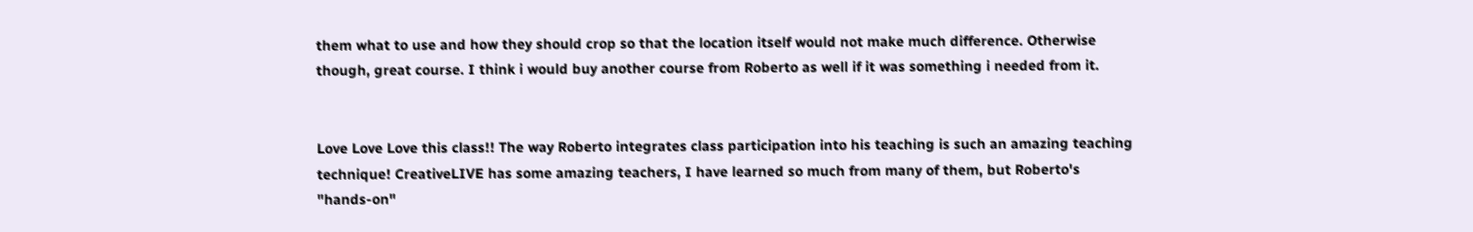them what to use and how they should crop so that the location itself would not make much difference. Otherwise though, great course. I think i would buy another course from Roberto as well if it was something i needed from it.


Love Love Love this class!! The way Roberto integrates class participation into his teaching is such an amazing teaching technique! CreativeLIVE has some amazing teachers, I have learned so much from many of them, but Roberto's "hands-on"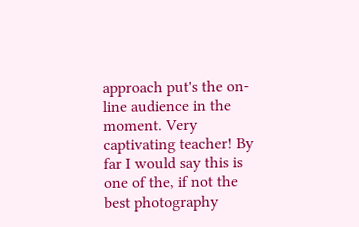approach put's the on-line audience in the moment. Very captivating teacher! By far I would say this is one of the, if not the best photography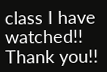class I have watched!! Thank you!!